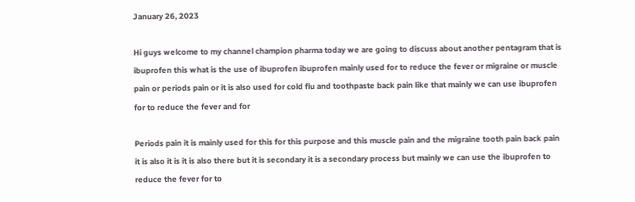January 26, 2023

Hi guys welcome to my channel champion pharma today we are going to discuss about another pentagram that is ibuprofen this what is the use of ibuprofen ibuprofen mainly used for to reduce the fever or migraine or muscle pain or periods pain or it is also used for cold flu and toothpaste back pain like that mainly we can use ibuprofen for to reduce the fever and for

Periods pain it is mainly used for this for this purpose and this muscle pain and the migraine tooth pain back pain it is also it is it is also there but it is secondary it is a secondary process but mainly we can use the ibuprofen to reduce the fever for to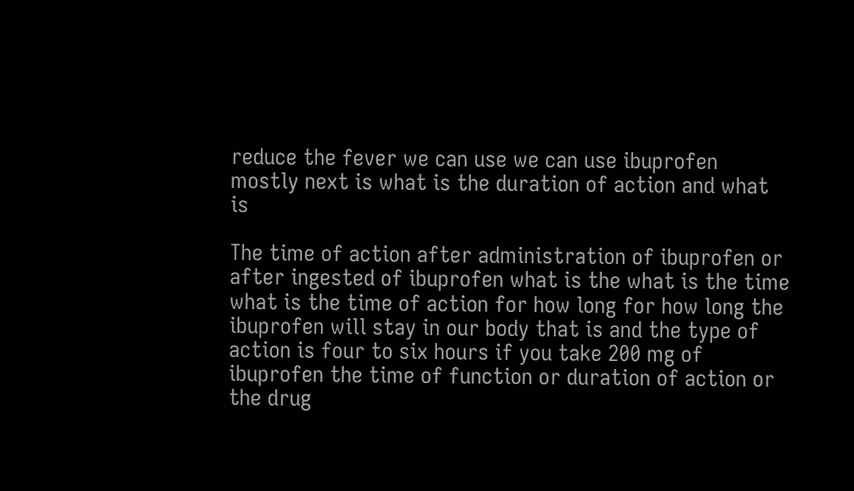reduce the fever we can use we can use ibuprofen mostly next is what is the duration of action and what is

The time of action after administration of ibuprofen or after ingested of ibuprofen what is the what is the time what is the time of action for how long for how long the ibuprofen will stay in our body that is and the type of action is four to six hours if you take 200 mg of ibuprofen the time of function or duration of action or the drug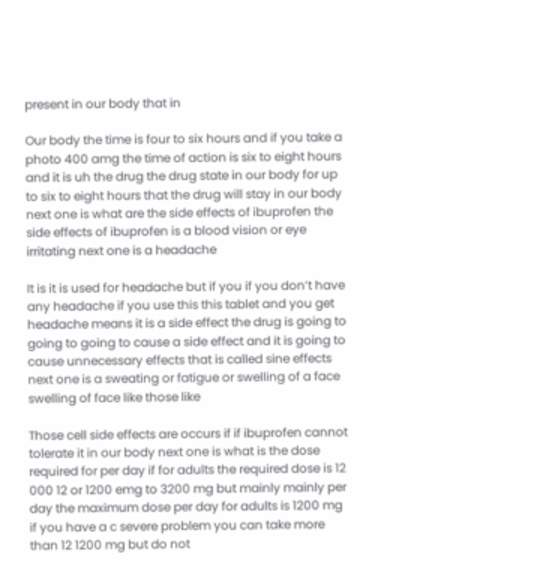present in our body that in

Our body the time is four to six hours and if you take a photo 400 amg the time of action is six to eight hours and it is uh the drug the drug state in our body for up to six to eight hours that the drug will stay in our body next one is what are the side effects of ibuprofen the side effects of ibuprofen is a blood vision or eye irritating next one is a headache

It is it is used for headache but if you if you don’t have any headache if you use this this tablet and you get headache means it is a side effect the drug is going to going to going to cause a side effect and it is going to cause unnecessary effects that is called sine effects next one is a sweating or fatigue or swelling of a face swelling of face like those like

Those cell side effects are occurs if if ibuprofen cannot tolerate it in our body next one is what is the dose required for per day if for adults the required dose is 12 000 12 or 1200 emg to 3200 mg but mainly mainly per day the maximum dose per day for adults is 1200 mg if you have a c severe problem you can take more than 12 1200 mg but do not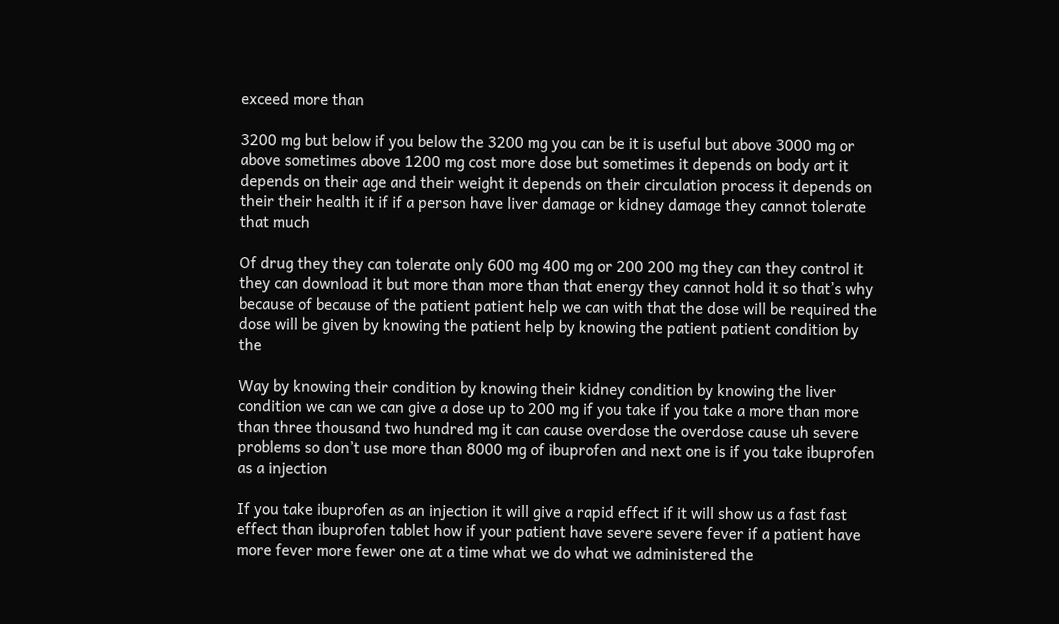exceed more than

3200 mg but below if you below the 3200 mg you can be it is useful but above 3000 mg or above sometimes above 1200 mg cost more dose but sometimes it depends on body art it depends on their age and their weight it depends on their circulation process it depends on their their health it if if a person have liver damage or kidney damage they cannot tolerate that much

Of drug they they can tolerate only 600 mg 400 mg or 200 200 mg they can they control it they can download it but more than more than that energy they cannot hold it so that’s why because of because of the patient patient help we can with that the dose will be required the dose will be given by knowing the patient help by knowing the patient patient condition by the

Way by knowing their condition by knowing their kidney condition by knowing the liver condition we can we can give a dose up to 200 mg if you take if you take a more than more than three thousand two hundred mg it can cause overdose the overdose cause uh severe problems so don’t use more than 8000 mg of ibuprofen and next one is if you take ibuprofen as a injection

If you take ibuprofen as an injection it will give a rapid effect if it will show us a fast fast effect than ibuprofen tablet how if your patient have severe severe fever if a patient have more fever more fewer one at a time what we do what we administered the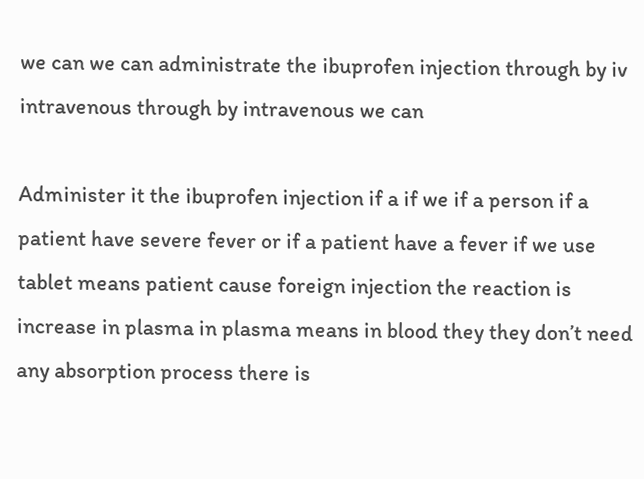we can we can administrate the ibuprofen injection through by iv intravenous through by intravenous we can

Administer it the ibuprofen injection if a if we if a person if a patient have severe fever or if a patient have a fever if we use tablet means patient cause foreign injection the reaction is increase in plasma in plasma means in blood they they don’t need any absorption process there is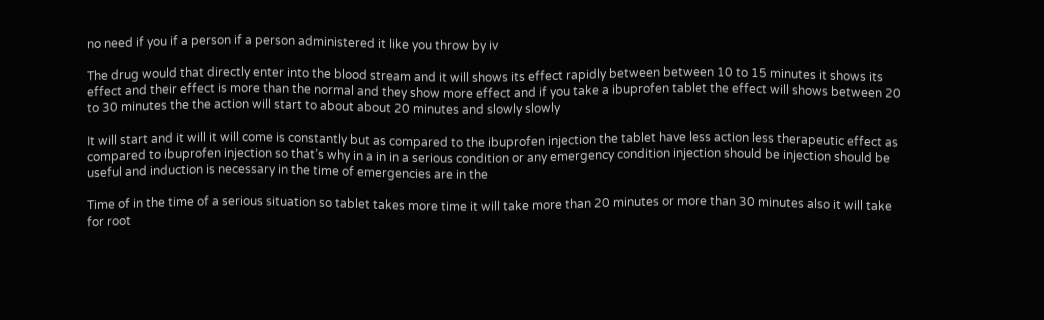no need if you if a person if a person administered it like you throw by iv

The drug would that directly enter into the blood stream and it will shows its effect rapidly between between 10 to 15 minutes it shows its effect and their effect is more than the normal and they show more effect and if you take a ibuprofen tablet the effect will shows between 20 to 30 minutes the the action will start to about about 20 minutes and slowly slowly

It will start and it will it will come is constantly but as compared to the ibuprofen injection the tablet have less action less therapeutic effect as compared to ibuprofen injection so that’s why in a in in a serious condition or any emergency condition injection should be injection should be useful and induction is necessary in the time of emergencies are in the

Time of in the time of a serious situation so tablet takes more time it will take more than 20 minutes or more than 30 minutes also it will take for root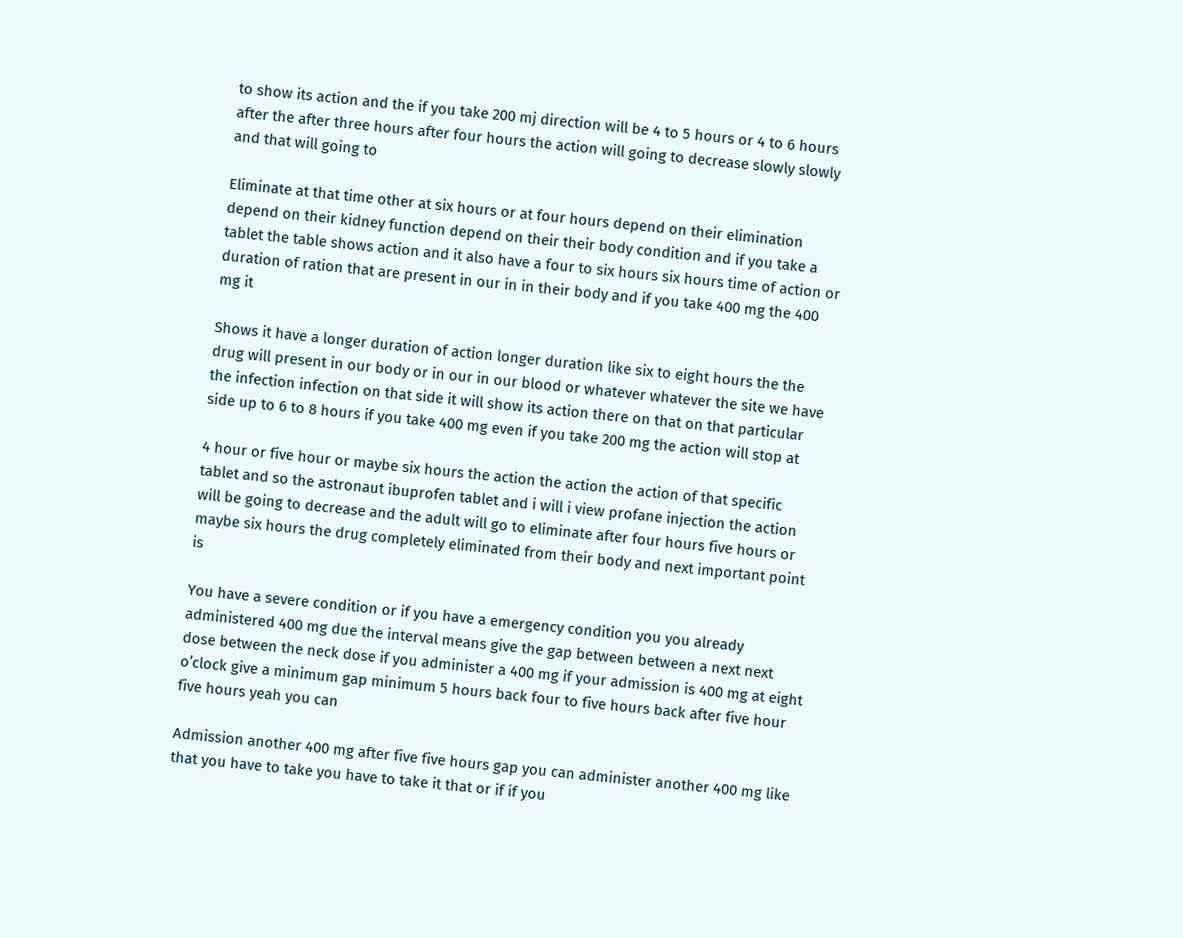to show its action and the if you take 200 mj direction will be 4 to 5 hours or 4 to 6 hours after the after three hours after four hours the action will going to decrease slowly slowly and that will going to

Eliminate at that time other at six hours or at four hours depend on their elimination depend on their kidney function depend on their their body condition and if you take a tablet the table shows action and it also have a four to six hours six hours time of action or duration of ration that are present in our in in their body and if you take 400 mg the 400 mg it

Shows it have a longer duration of action longer duration like six to eight hours the the drug will present in our body or in our in our blood or whatever whatever the site we have the infection infection on that side it will show its action there on that on that particular side up to 6 to 8 hours if you take 400 mg even if you take 200 mg the action will stop at

4 hour or five hour or maybe six hours the action the action the action of that specific tablet and so the astronaut ibuprofen tablet and i will i view profane injection the action will be going to decrease and the adult will go to eliminate after four hours five hours or maybe six hours the drug completely eliminated from their body and next important point is

You have a severe condition or if you have a emergency condition you you already administered 400 mg due the interval means give the gap between between a next next dose between the neck dose if you administer a 400 mg if your admission is 400 mg at eight o’clock give a minimum gap minimum 5 hours back four to five hours back after five hour five hours yeah you can

Admission another 400 mg after five five hours gap you can administer another 400 mg like that you have to take you have to take it that or if if you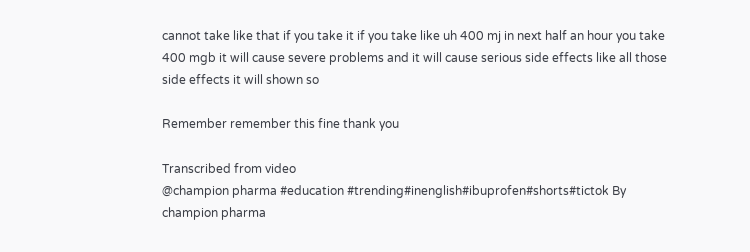cannot take like that if you take it if you take like uh 400 mj in next half an hour you take 400 mgb it will cause severe problems and it will cause serious side effects like all those side effects it will shown so

Remember remember this fine thank you

Transcribed from video
@champion pharma #education #trending#inenglish#ibuprofen#shorts#tictok By champion pharma